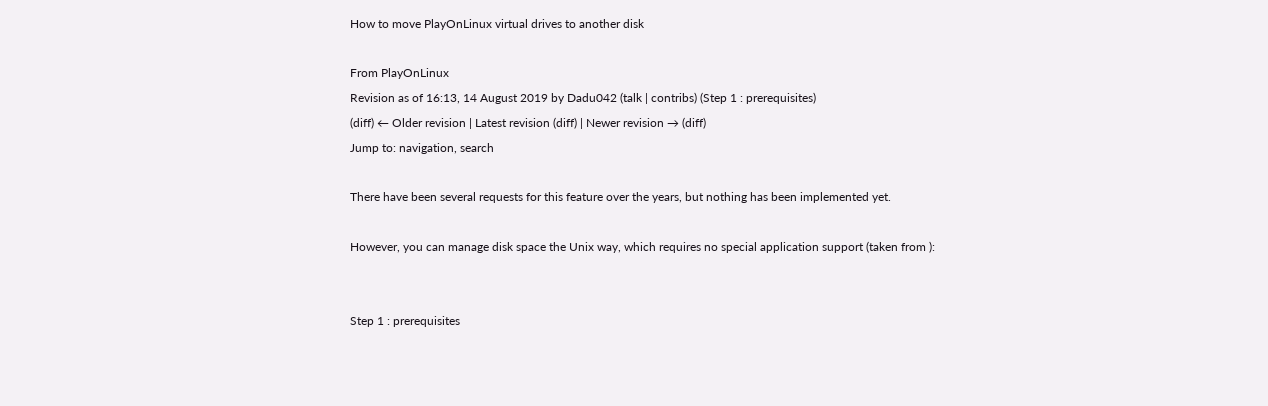How to move PlayOnLinux virtual drives to another disk

From PlayOnLinux
Revision as of 16:13, 14 August 2019 by Dadu042 (talk | contribs) (Step 1 : prerequisites)
(diff) ← Older revision | Latest revision (diff) | Newer revision → (diff)
Jump to: navigation, search

There have been several requests for this feature over the years, but nothing has been implemented yet.

However, you can manage disk space the Unix way, which requires no special application support (taken from ):


Step 1 : prerequisites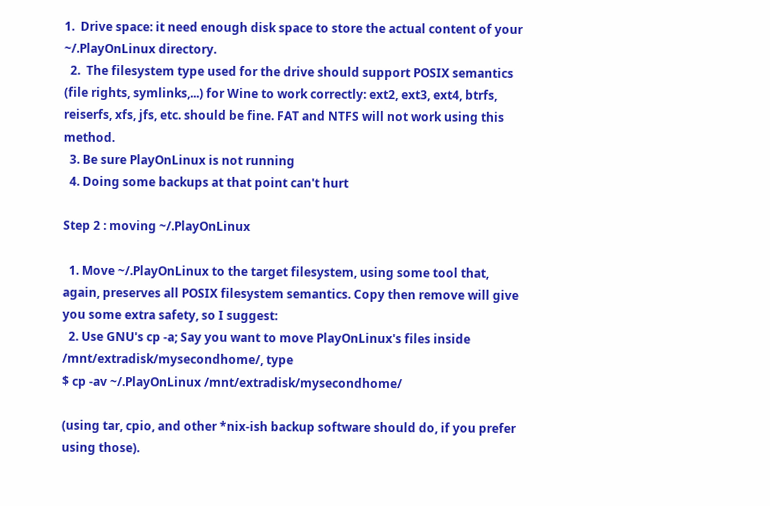1.  Drive space: it need enough disk space to store the actual content of your ~/.PlayOnLinux directory.
  2.  The filesystem type used for the drive should support POSIX semantics (file rights, symlinks,...) for Wine to work correctly: ext2, ext3, ext4, btrfs, reiserfs, xfs, jfs, etc. should be fine. FAT and NTFS will not work using this method.
  3. Be sure PlayOnLinux is not running
  4. Doing some backups at that point can't hurt

Step 2 : moving ~/.PlayOnLinux

  1. Move ~/.PlayOnLinux to the target filesystem, using some tool that, again, preserves all POSIX filesystem semantics. Copy then remove will give you some extra safety, so I suggest:
  2. Use GNU's cp -a; Say you want to move PlayOnLinux's files inside /mnt/extradisk/mysecondhome/, type
$ cp -av ~/.PlayOnLinux /mnt/extradisk/mysecondhome/

(using tar, cpio, and other *nix-ish backup software should do, if you prefer using those).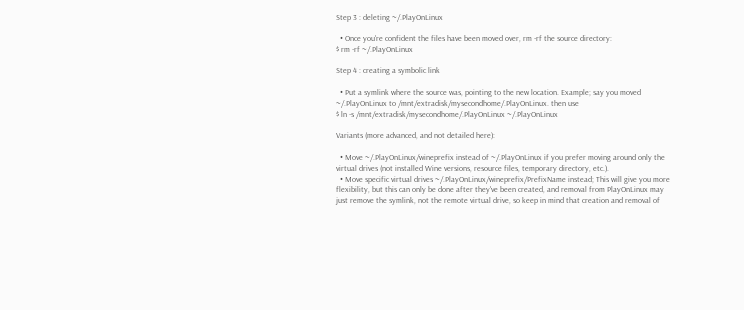Step 3 : deleting ~/.PlayOnLinux

  • Once you're confident the files have been moved over, rm -rf the source directory:
$ rm -rf ~/.PlayOnLinux

Step 4 : creating a symbolic link

  • Put a symlink where the source was, pointing to the new location. Example; say you moved ~/.PlayOnLinux to /mnt/extradisk/mysecondhome/.PlayOnLinux. then use
$ ln -s /mnt/extradisk/mysecondhome/.PlayOnLinux ~/.PlayOnLinux

Variants (more advanced, and not detailed here):

  • Move ~/.PlayOnLinux/wineprefix instead of ~/.PlayOnLinux if you prefer moving around only the virtual drives (not installed Wine versions, resource files, temporary directory, etc.).
  • Move specific virtual drives ~/.PlayOnLinux/wineprefix/PrefixName instead; This will give you more flexibility, but this can only be done after they've been created, and removal from PlayOnLinux may just remove the symlink, not the remote virtual drive, so keep in mind that creation and removal of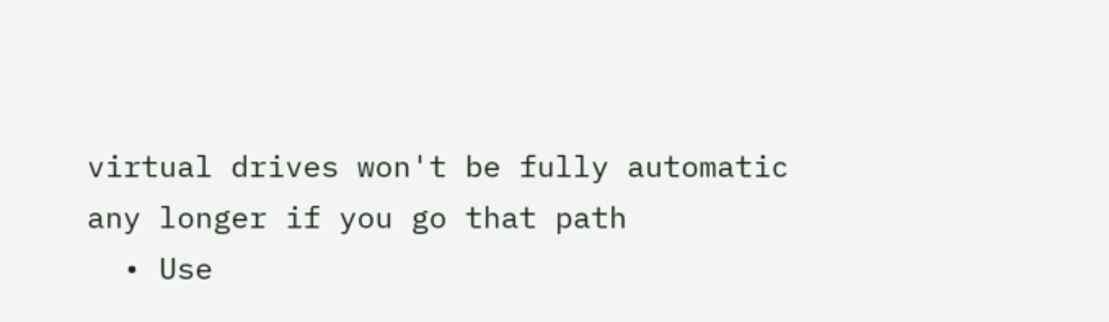virtual drives won't be fully automatic any longer if you go that path
  • Use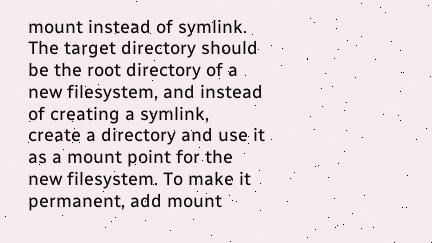mount instead of symlink. The target directory should be the root directory of a new filesystem, and instead of creating a symlink, create a directory and use it as a mount point for the new filesystem. To make it permanent, add mount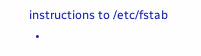instructions to /etc/fstab
  •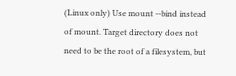(Linux only) Use mount --bind instead of mount. Target directory does not need to be the root of a filesystem, but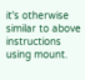it's otherwise similar to above instructions using mount.